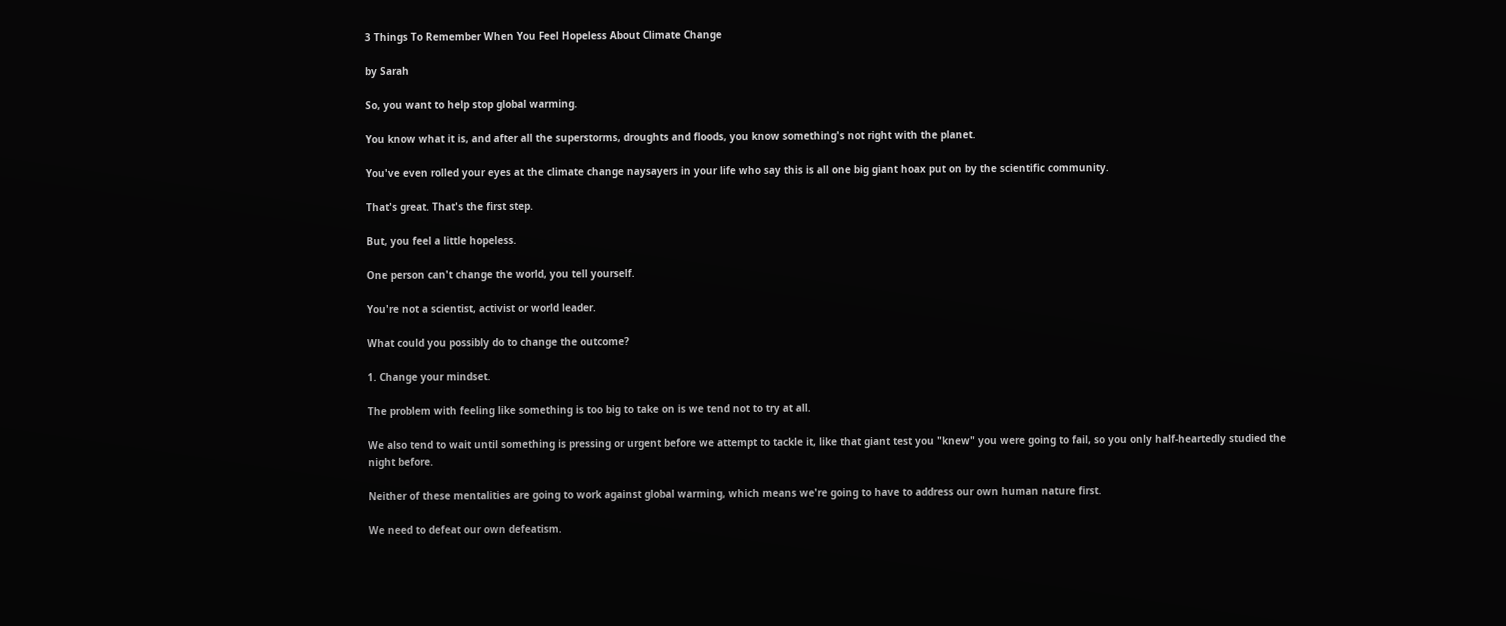3 Things To Remember When You Feel Hopeless About Climate Change

by Sarah

So, you want to help stop global warming.

You know what it is, and after all the superstorms, droughts and floods, you know something's not right with the planet.

You've even rolled your eyes at the climate change naysayers in your life who say this is all one big giant hoax put on by the scientific community.

That's great. That's the first step.

But, you feel a little hopeless.

One person can't change the world, you tell yourself.

You're not a scientist, activist or world leader.

What could you possibly do to change the outcome?

1. Change your mindset.

The problem with feeling like something is too big to take on is we tend not to try at all.

We also tend to wait until something is pressing or urgent before we attempt to tackle it, like that giant test you "knew" you were going to fail, so you only half-heartedly studied the night before.

Neither of these mentalities are going to work against global warming, which means we're going to have to address our own human nature first.

We need to defeat our own defeatism.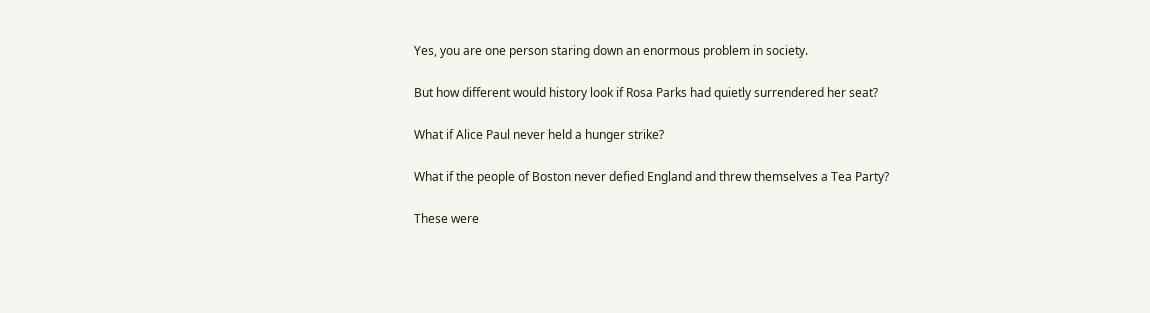Yes, you are one person staring down an enormous problem in society.

But how different would history look if Rosa Parks had quietly surrendered her seat?

What if Alice Paul never held a hunger strike?

What if the people of Boston never defied England and threw themselves a Tea Party?

These were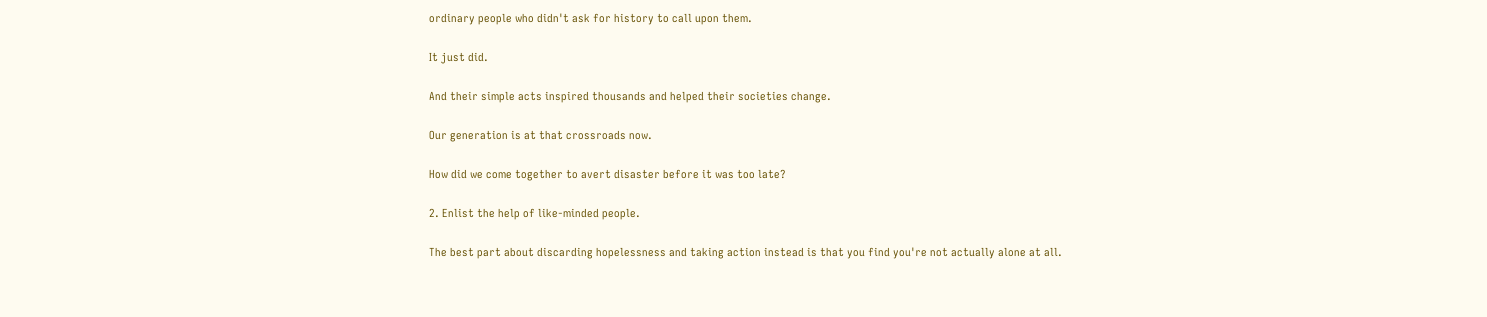ordinary people who didn't ask for history to call upon them.

It just did.

And their simple acts inspired thousands and helped their societies change.

Our generation is at that crossroads now.

How did we come together to avert disaster before it was too late?

2. Enlist the help of like-minded people.

The best part about discarding hopelessness and taking action instead is that you find you're not actually alone at all.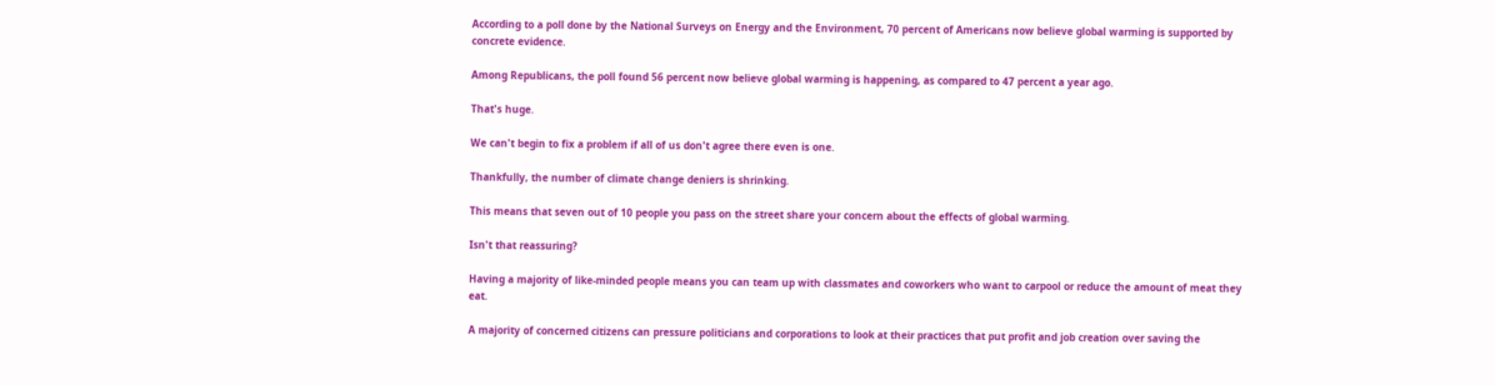According to a poll done by the National Surveys on Energy and the Environment, 70 percent of Americans now believe global warming is supported by concrete evidence.

Among Republicans, the poll found 56 percent now believe global warming is happening, as compared to 47 percent a year ago.

That's huge.

We can't begin to fix a problem if all of us don't agree there even is one.

Thankfully, the number of climate change deniers is shrinking.

This means that seven out of 10 people you pass on the street share your concern about the effects of global warming.

Isn't that reassuring?

Having a majority of like-minded people means you can team up with classmates and coworkers who want to carpool or reduce the amount of meat they eat.

A majority of concerned citizens can pressure politicians and corporations to look at their practices that put profit and job creation over saving the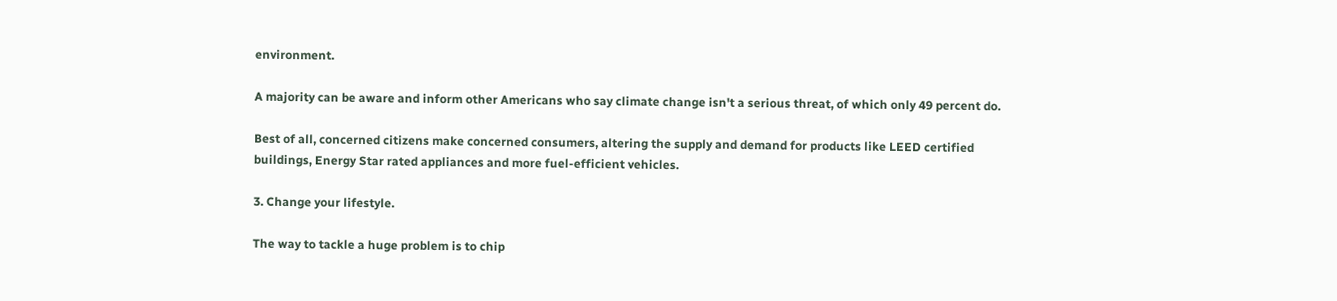environment.

A majority can be aware and inform other Americans who say climate change isn't a serious threat, of which only 49 percent do.

Best of all, concerned citizens make concerned consumers, altering the supply and demand for products like LEED certified buildings, Energy Star rated appliances and more fuel-efficient vehicles.

3. Change your lifestyle.

The way to tackle a huge problem is to chip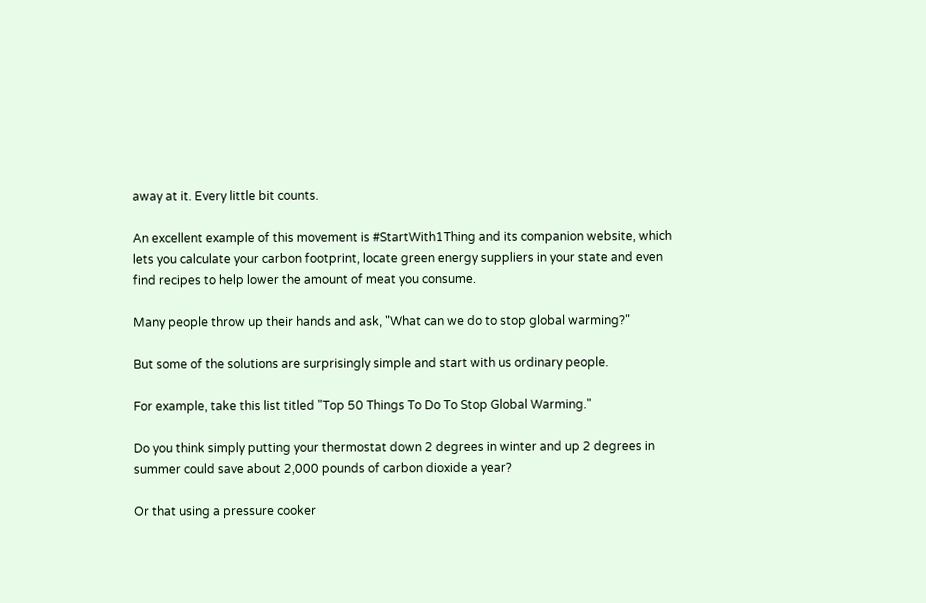away at it. Every little bit counts.

An excellent example of this movement is #StartWith1Thing and its companion website, which lets you calculate your carbon footprint, locate green energy suppliers in your state and even find recipes to help lower the amount of meat you consume.

Many people throw up their hands and ask, "What can we do to stop global warming?"

But some of the solutions are surprisingly simple and start with us ordinary people.

For example, take this list titled "Top 50 Things To Do To Stop Global Warming."

Do you think simply putting your thermostat down 2 degrees in winter and up 2 degrees in summer could save about 2,000 pounds of carbon dioxide a year?

Or that using a pressure cooker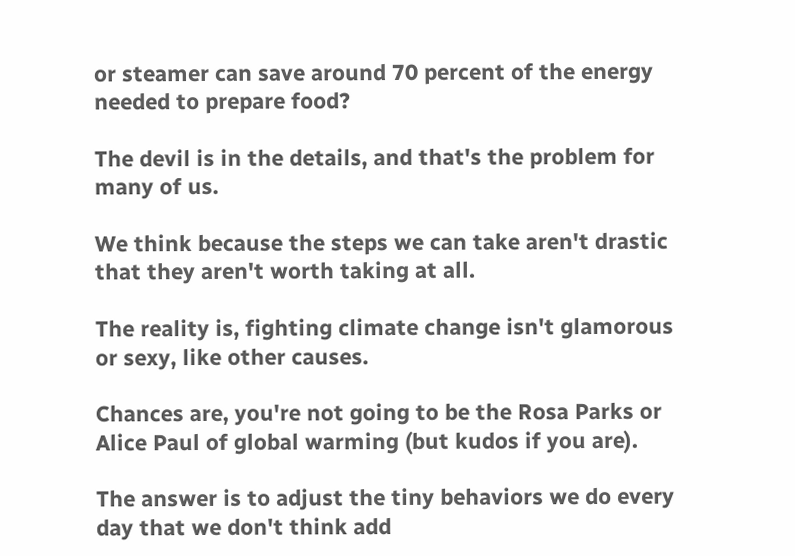or steamer can save around 70 percent of the energy needed to prepare food?

The devil is in the details, and that's the problem for many of us.

We think because the steps we can take aren't drastic that they aren't worth taking at all.

The reality is, fighting climate change isn't glamorous or sexy, like other causes.

Chances are, you're not going to be the Rosa Parks or Alice Paul of global warming (but kudos if you are).

The answer is to adjust the tiny behaviors we do every day that we don't think add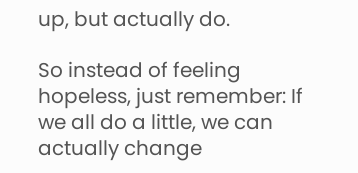up, but actually do.

So instead of feeling hopeless, just remember: If we all do a little, we can actually change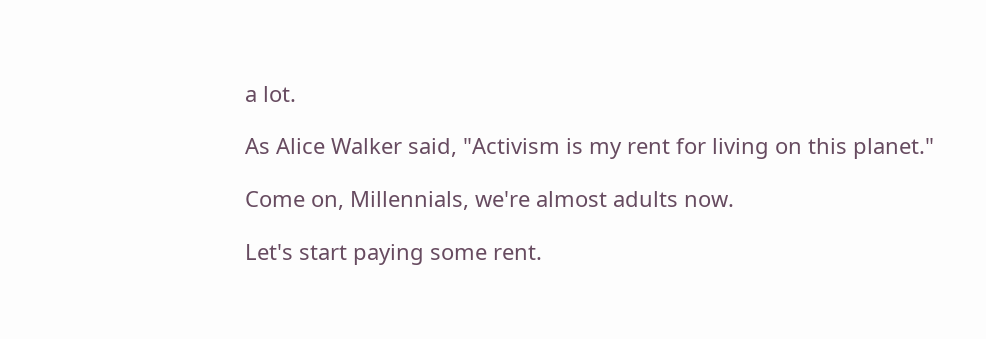a lot.

As Alice Walker said, "Activism is my rent for living on this planet."

Come on, Millennials, we're almost adults now.

Let's start paying some rent.